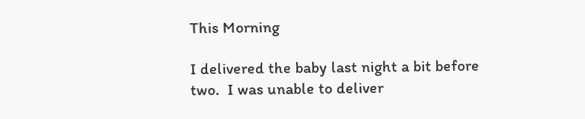This Morning

I delivered the baby last night a bit before two.  I was unable to deliver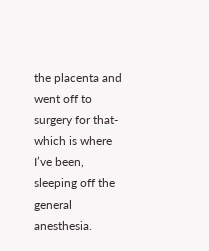the placenta and went off to surgery for that- which is where I’ve been, sleeping off the general anesthesia.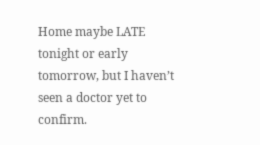Home maybe LATE tonight or early tomorrow, but I haven’t seen a doctor yet to confirm.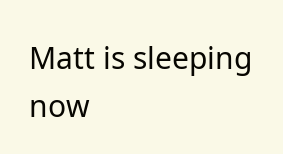Matt is sleeping now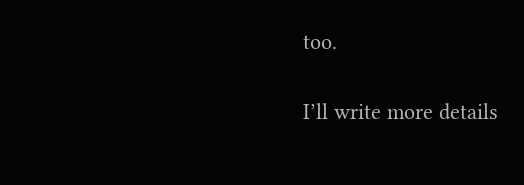too.

I’ll write more details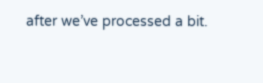after we’ve processed a bit.